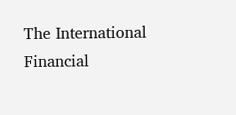The International Financial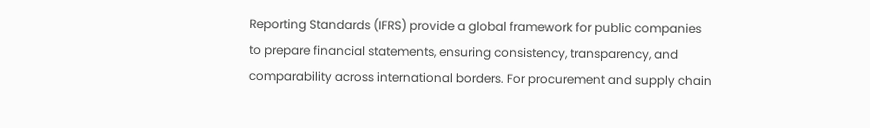Reporting Standards (IFRS) provide a global framework for public companies to prepare financial statements, ensuring consistency, transparency, and comparability across international borders. For procurement and supply chain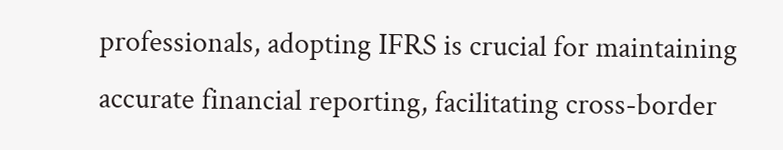professionals, adopting IFRS is crucial for maintaining accurate financial reporting, facilitating cross-border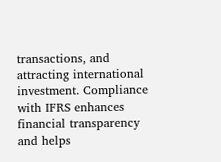transactions, and attracting international investment. Compliance with IFRS enhances financial transparency and helps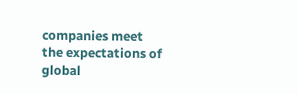companies meet the expectations of global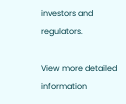investors and regulators.

View more detailed information